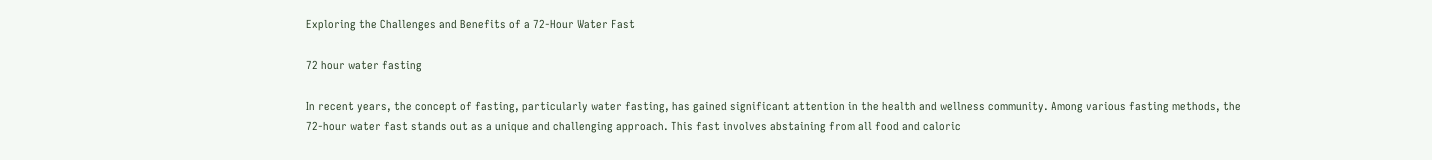Exploring the Challenges and Benefits of a 72-Hour Water Fast

72 hour water fasting

In recent years, the concept of fasting, particularly water fasting, has gained significant attention in the health and wellness community. Among various fasting methods, the 72-hour water fast stands out as a unique and challenging approach. This fast involves abstaining from all food and caloric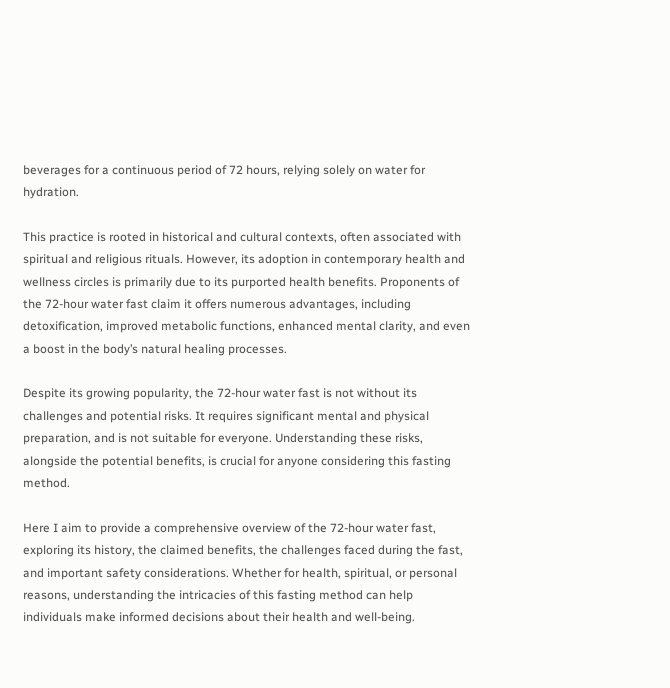beverages for a continuous period of 72 hours, relying solely on water for hydration.

This practice is rooted in historical and cultural contexts, often associated with spiritual and religious rituals. However, its adoption in contemporary health and wellness circles is primarily due to its purported health benefits. Proponents of the 72-hour water fast claim it offers numerous advantages, including detoxification, improved metabolic functions, enhanced mental clarity, and even a boost in the body’s natural healing processes.

Despite its growing popularity, the 72-hour water fast is not without its challenges and potential risks. It requires significant mental and physical preparation, and is not suitable for everyone. Understanding these risks, alongside the potential benefits, is crucial for anyone considering this fasting method.

Here I aim to provide a comprehensive overview of the 72-hour water fast, exploring its history, the claimed benefits, the challenges faced during the fast, and important safety considerations. Whether for health, spiritual, or personal reasons, understanding the intricacies of this fasting method can help individuals make informed decisions about their health and well-being.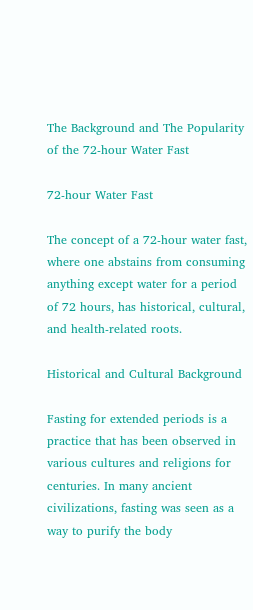The Background and The Popularity of the 72-hour Water Fast

72-hour Water Fast

The concept of a 72-hour water fast, where one abstains from consuming anything except water for a period of 72 hours, has historical, cultural, and health-related roots.

Historical and Cultural Background

Fasting for extended periods is a practice that has been observed in various cultures and religions for centuries. In many ancient civilizations, fasting was seen as a way to purify the body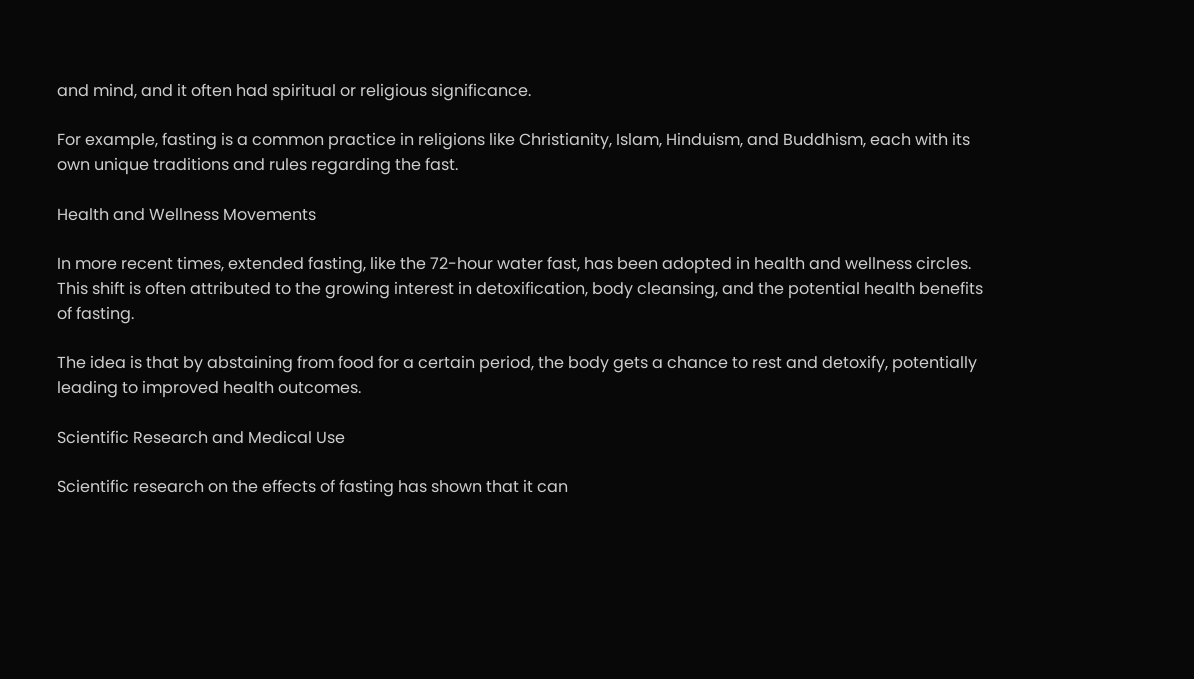and mind, and it often had spiritual or religious significance.

For example, fasting is a common practice in religions like Christianity, Islam, Hinduism, and Buddhism, each with its own unique traditions and rules regarding the fast.

Health and Wellness Movements

In more recent times, extended fasting, like the 72-hour water fast, has been adopted in health and wellness circles. This shift is often attributed to the growing interest in detoxification, body cleansing, and the potential health benefits of fasting.

The idea is that by abstaining from food for a certain period, the body gets a chance to rest and detoxify, potentially leading to improved health outcomes.

Scientific Research and Medical Use

Scientific research on the effects of fasting has shown that it can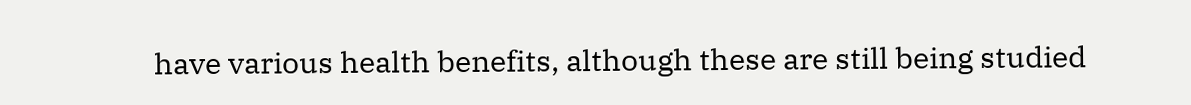have various health benefits, although these are still being studied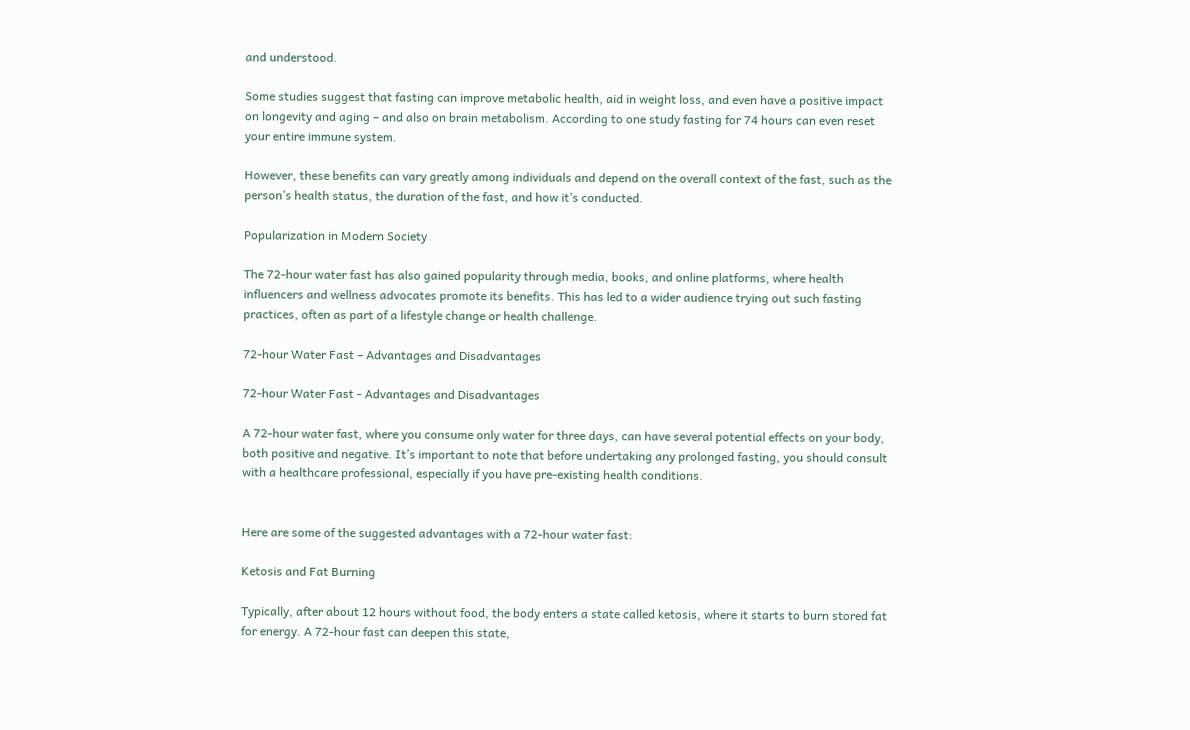and understood.

Some studies suggest that fasting can improve metabolic health, aid in weight loss, and even have a positive impact on longevity and aging – and also on brain metabolism. According to one study fasting for 74 hours can even reset your entire immune system.

However, these benefits can vary greatly among individuals and depend on the overall context of the fast, such as the person’s health status, the duration of the fast, and how it’s conducted.

Popularization in Modern Society

The 72-hour water fast has also gained popularity through media, books, and online platforms, where health influencers and wellness advocates promote its benefits. This has led to a wider audience trying out such fasting practices, often as part of a lifestyle change or health challenge.

72-hour Water Fast – Advantages and Disadvantages

72-hour Water Fast - Advantages and Disadvantages

A 72-hour water fast, where you consume only water for three days, can have several potential effects on your body, both positive and negative. It’s important to note that before undertaking any prolonged fasting, you should consult with a healthcare professional, especially if you have pre-existing health conditions.


Here are some of the suggested advantages with a 72-hour water fast:

Ketosis and Fat Burning

Typically, after about 12 hours without food, the body enters a state called ketosis, where it starts to burn stored fat for energy. A 72-hour fast can deepen this state,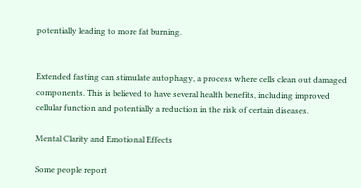potentially leading to more fat burning.


Extended fasting can stimulate autophagy, a process where cells clean out damaged components. This is believed to have several health benefits, including improved cellular function and potentially a reduction in the risk of certain diseases.

Mental Clarity and Emotional Effects

Some people report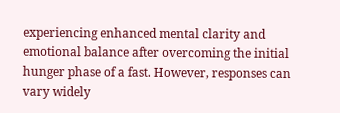experiencing enhanced mental clarity and emotional balance after overcoming the initial hunger phase of a fast. However, responses can vary widely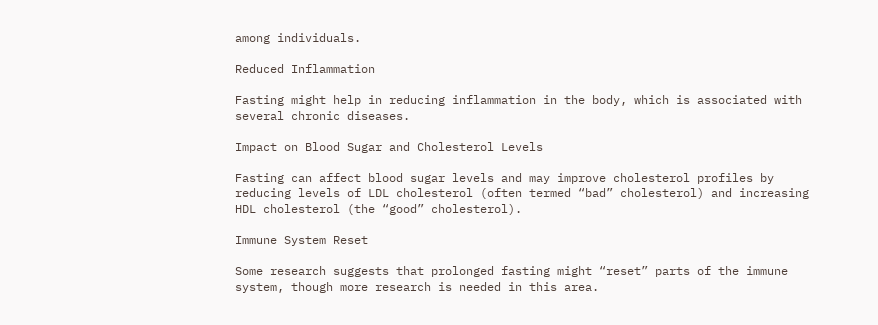among individuals.

Reduced Inflammation

Fasting might help in reducing inflammation in the body, which is associated with several chronic diseases.

Impact on Blood Sugar and Cholesterol Levels

Fasting can affect blood sugar levels and may improve cholesterol profiles by reducing levels of LDL cholesterol (often termed “bad” cholesterol) and increasing HDL cholesterol (the “good” cholesterol).

Immune System Reset

Some research suggests that prolonged fasting might “reset” parts of the immune system, though more research is needed in this area.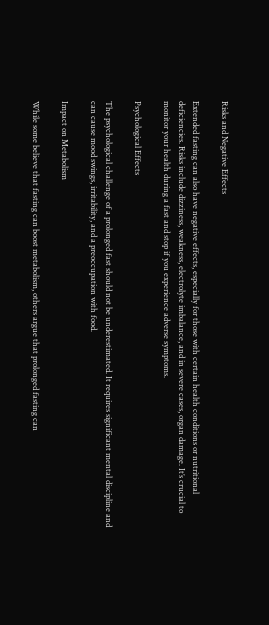Risks and Negative Effects

Extended fasting can also have negative effects, especially for those with certain health conditions or nutritional deficiencies. Risks include dizziness, weakness, electrolyte imbalance, and in severe cases, organ damage. It’s crucial to monitor your health during a fast and stop if you experience adverse symptoms.

Psychological Effects

The psychological challenge of a prolonged fast should not be underestimated. It requires significant mental discipline and can cause mood swings, irritability, and a preoccupation with food.

Impact on Metabolism

While some believe that fasting can boost metabolism, others argue that prolonged fasting can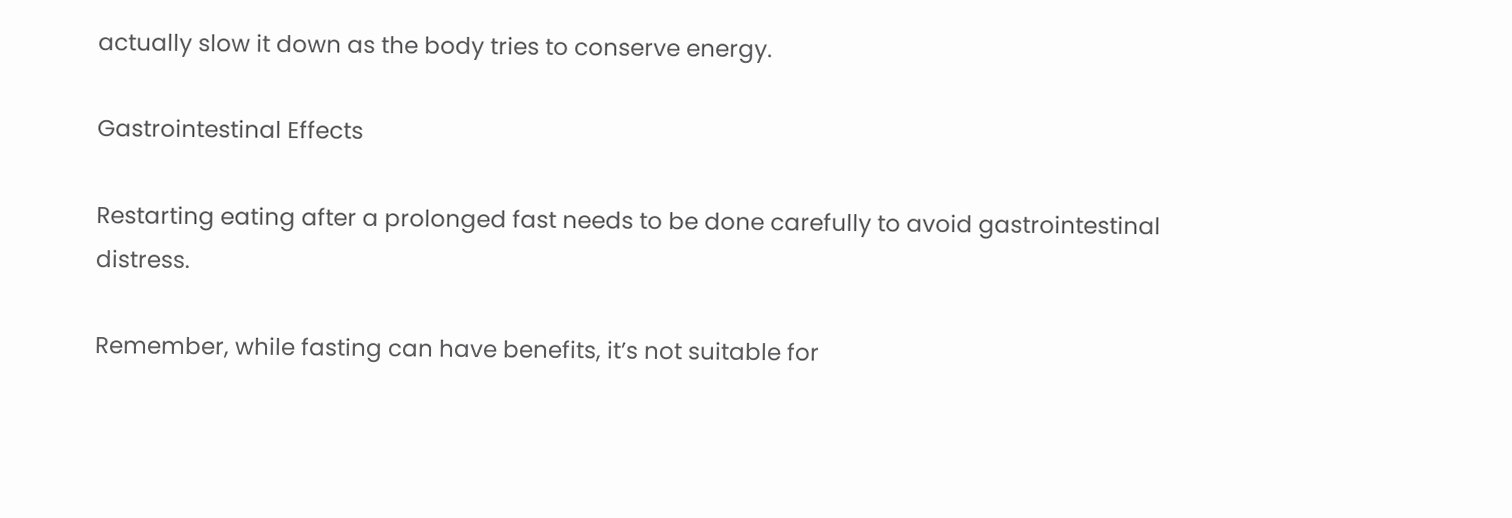actually slow it down as the body tries to conserve energy.

Gastrointestinal Effects

Restarting eating after a prolonged fast needs to be done carefully to avoid gastrointestinal distress.

Remember, while fasting can have benefits, it’s not suitable for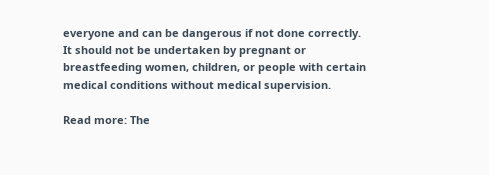everyone and can be dangerous if not done correctly. It should not be undertaken by pregnant or breastfeeding women, children, or people with certain medical conditions without medical supervision.

Read more: The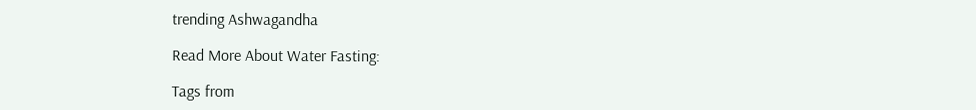trending Ashwagandha

Read More About Water Fasting:

Tags from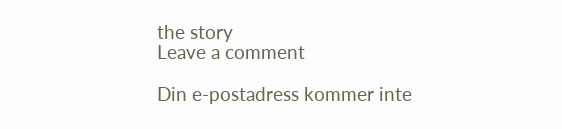the story
Leave a comment

Din e-postadress kommer inte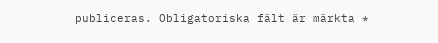publiceras. Obligatoriska fält är märkta *